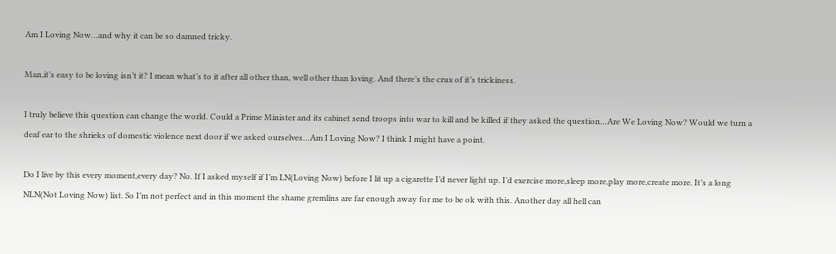Am I Loving Now…and why it can be so damned tricky.

Man,it’s easy to be loving isn’t it? I mean what’s to it after all other than, well other than loving. And there’s the crux of it’s trickiness.

I truly believe this question can change the world. Could a Prime Minister and its cabinet send troops into war to kill and be killed if they asked the question…Are We Loving Now? Would we turn a deaf ear to the shrieks of domestic violence next door if we asked ourselves…Am I Loving Now? I think I might have a point.

Do I live by this every moment,every day? No. If I asked myself if I’m LN(Loving Now) before I lit up a cigarette I’d never light up. I’d exercise more,sleep more,play more,create more. It’s a long NLN(Not Loving Now) list. So I’m not perfect and in this moment the shame gremlins are far enough away for me to be ok with this. Another day all hell can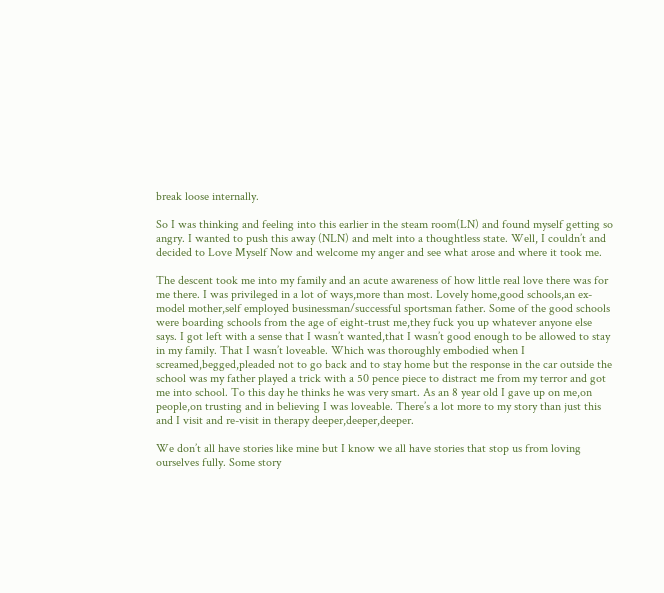break loose internally.

So I was thinking and feeling into this earlier in the steam room(LN) and found myself getting so angry. I wanted to push this away (NLN) and melt into a thoughtless state. Well, I couldn’t and decided to Love Myself Now and welcome my anger and see what arose and where it took me.

The descent took me into my family and an acute awareness of how little real love there was for me there. I was privileged in a lot of ways,more than most. Lovely home,good schools,an ex-model mother,self employed businessman/successful sportsman father. Some of the good schools were boarding schools from the age of eight-trust me,they fuck you up whatever anyone else says. I got left with a sense that I wasn’t wanted,that I wasn’t good enough to be allowed to stay in my family. That I wasn’t loveable. Which was thoroughly embodied when I screamed,begged,pleaded not to go back and to stay home but the response in the car outside the school was my father played a trick with a 50 pence piece to distract me from my terror and got me into school. To this day he thinks he was very smart. As an 8 year old I gave up on me,on people,on trusting and in believing I was loveable. There’s a lot more to my story than just this and I visit and re-visit in therapy deeper,deeper,deeper.

We don’t all have stories like mine but I know we all have stories that stop us from loving ourselves fully. Some story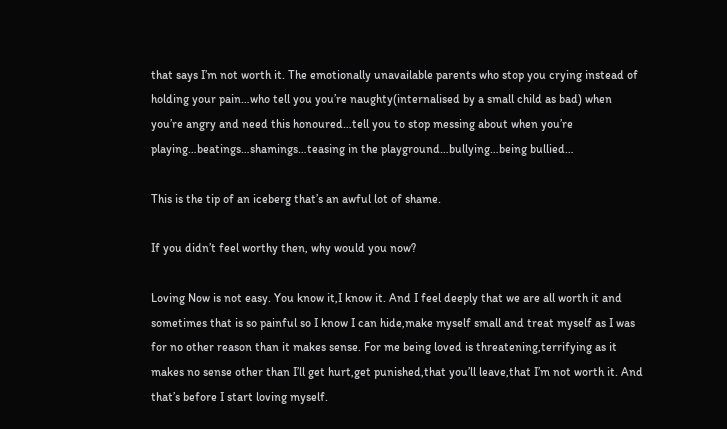that says I’m not worth it. The emotionally unavailable parents who stop you crying instead of holding your pain…who tell you you’re naughty(internalised by a small child as bad) when you’re angry and need this honoured…tell you to stop messing about when you’re playing…beatings…shamings…teasing in the playground…bullying…being bullied…

This is the tip of an iceberg that’s an awful lot of shame.

If you didn’t feel worthy then, why would you now?

Loving Now is not easy. You know it,I know it. And I feel deeply that we are all worth it and sometimes that is so painful so I know I can hide,make myself small and treat myself as I was for no other reason than it makes sense. For me being loved is threatening,terrifying as it makes no sense other than I’ll get hurt,get punished,that you’ll leave,that I’m not worth it. And that’s before I start loving myself.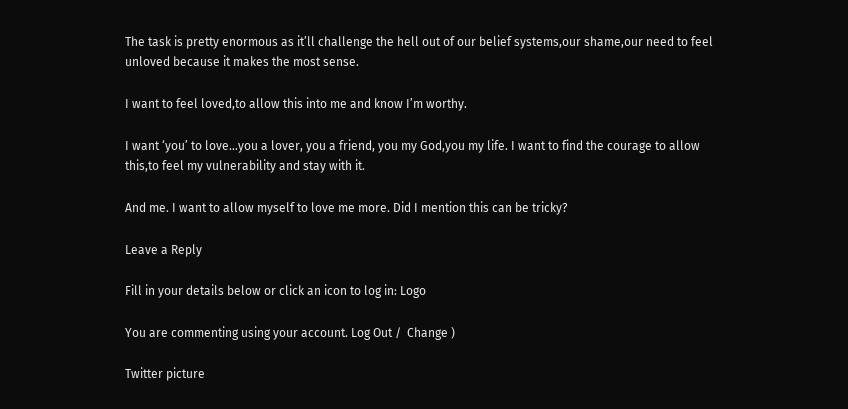The task is pretty enormous as it’ll challenge the hell out of our belief systems,our shame,our need to feel unloved because it makes the most sense.

I want to feel loved,to allow this into me and know I’m worthy.

I want ‘you’ to love…you a lover, you a friend, you my God,you my life. I want to find the courage to allow this,to feel my vulnerability and stay with it.

And me. I want to allow myself to love me more. Did I mention this can be tricky?

Leave a Reply

Fill in your details below or click an icon to log in: Logo

You are commenting using your account. Log Out /  Change )

Twitter picture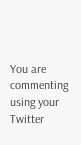You are commenting using your Twitter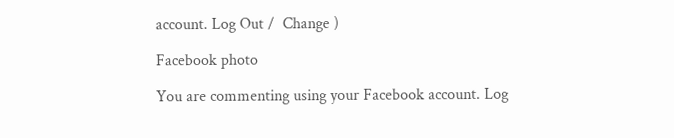account. Log Out /  Change )

Facebook photo

You are commenting using your Facebook account. Log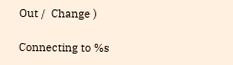Out /  Change )

Connecting to %s